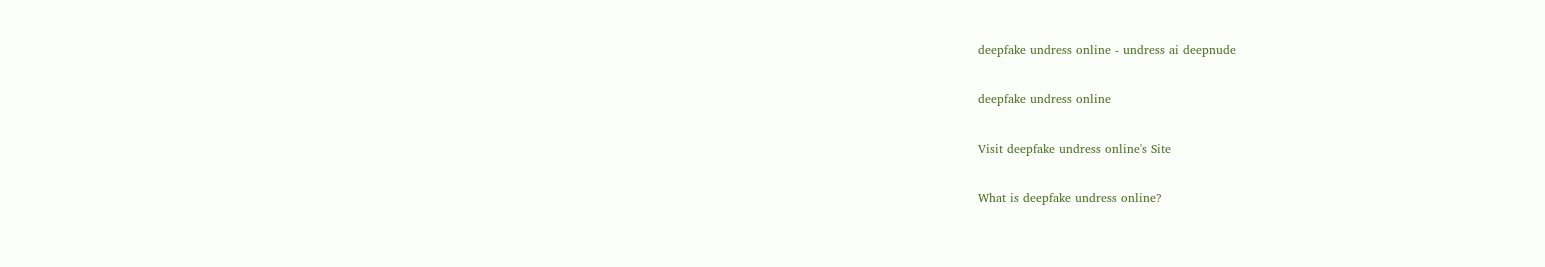deepfake undress online - undress ai deepnude

deepfake undress online

Visit deepfake undress online's Site

What is deepfake undress online?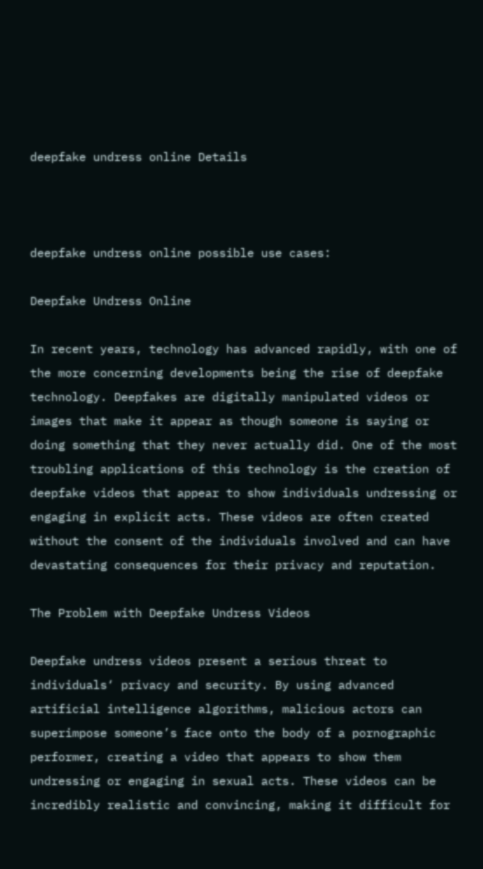deepfake undress online Details



deepfake undress online possible use cases:

Deepfake Undress Online

In recent years, technology has advanced rapidly, with one of the more concerning developments being the rise of deepfake technology. Deepfakes are digitally manipulated videos or images that make it appear as though someone is saying or doing something that they never actually did. One of the most troubling applications of this technology is the creation of deepfake videos that appear to show individuals undressing or engaging in explicit acts. These videos are often created without the consent of the individuals involved and can have devastating consequences for their privacy and reputation.

The Problem with Deepfake Undress Videos

Deepfake undress videos present a serious threat to individuals‘ privacy and security. By using advanced artificial intelligence algorithms, malicious actors can superimpose someone’s face onto the body of a pornographic performer, creating a video that appears to show them undressing or engaging in sexual acts. These videos can be incredibly realistic and convincing, making it difficult for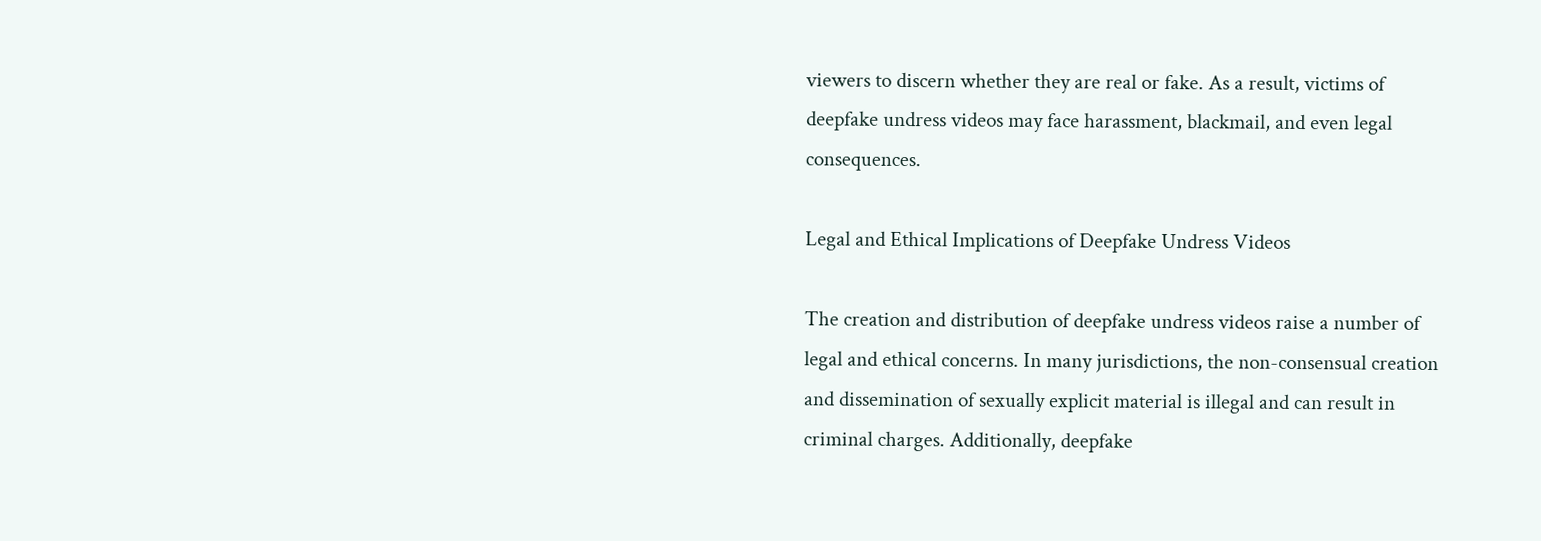viewers to discern whether they are real or fake. As a result, victims of deepfake undress videos may face harassment, blackmail, and even legal consequences.

Legal and Ethical Implications of Deepfake Undress Videos

The creation and distribution of deepfake undress videos raise a number of legal and ethical concerns. In many jurisdictions, the non-consensual creation and dissemination of sexually explicit material is illegal and can result in criminal charges. Additionally, deepfake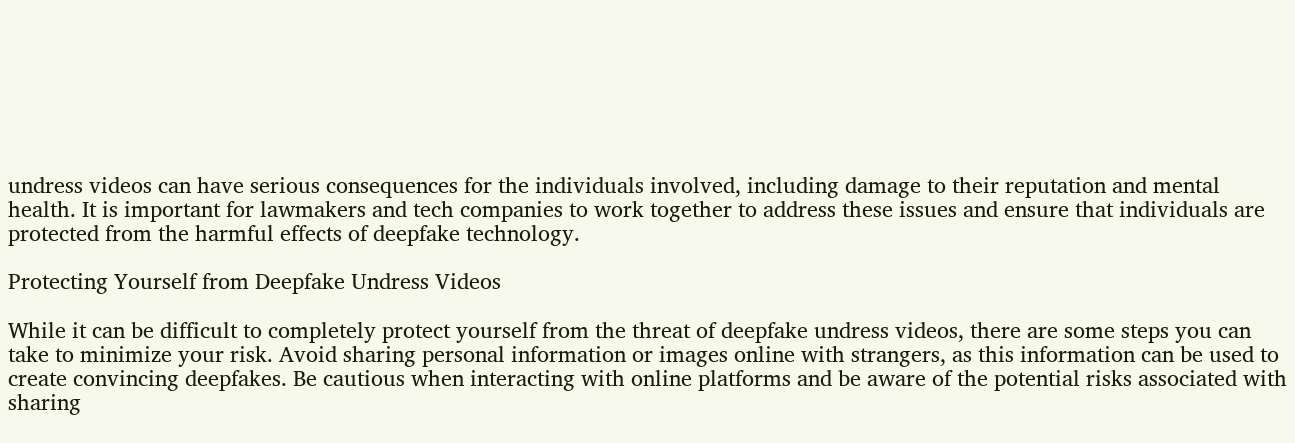undress videos can have serious consequences for the individuals involved, including damage to their reputation and mental health. It is important for lawmakers and tech companies to work together to address these issues and ensure that individuals are protected from the harmful effects of deepfake technology.

Protecting Yourself from Deepfake Undress Videos

While it can be difficult to completely protect yourself from the threat of deepfake undress videos, there are some steps you can take to minimize your risk. Avoid sharing personal information or images online with strangers, as this information can be used to create convincing deepfakes. Be cautious when interacting with online platforms and be aware of the potential risks associated with sharing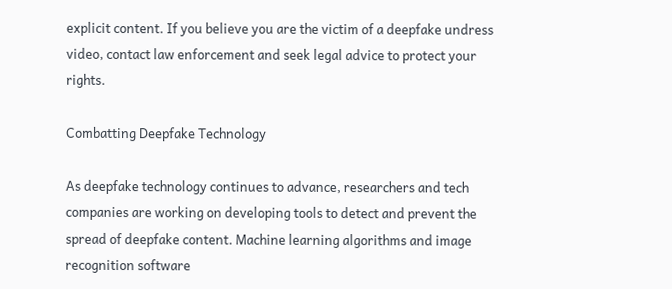explicit content. If you believe you are the victim of a deepfake undress video, contact law enforcement and seek legal advice to protect your rights.

Combatting Deepfake Technology

As deepfake technology continues to advance, researchers and tech companies are working on developing tools to detect and prevent the spread of deepfake content. Machine learning algorithms and image recognition software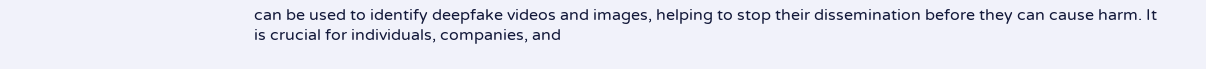can be used to identify deepfake videos and images, helping to stop their dissemination before they can cause harm. It is crucial for individuals, companies, and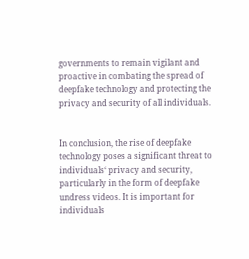governments to remain vigilant and proactive in combating the spread of deepfake technology and protecting the privacy and security of all individuals.


In conclusion, the rise of deepfake technology poses a significant threat to individuals‘ privacy and security, particularly in the form of deepfake undress videos. It is important for individuals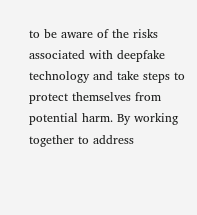to be aware of the risks associated with deepfake technology and take steps to protect themselves from potential harm. By working together to address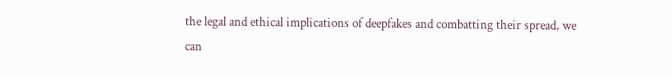the legal and ethical implications of deepfakes and combatting their spread, we can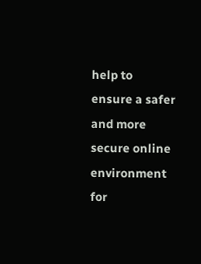help to ensure a safer and more secure online environment for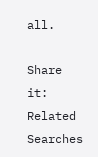all.

Share it:
Related Searches